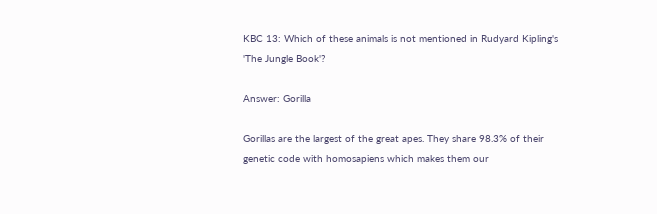KBC 13: Which of these animals is not mentioned in Rudyard Kipling's 'The Jungle Book'?

Answer: Gorilla

Gorillas are the largest of the great apes. They share 98.3% of their genetic code with homosapiens which makes them our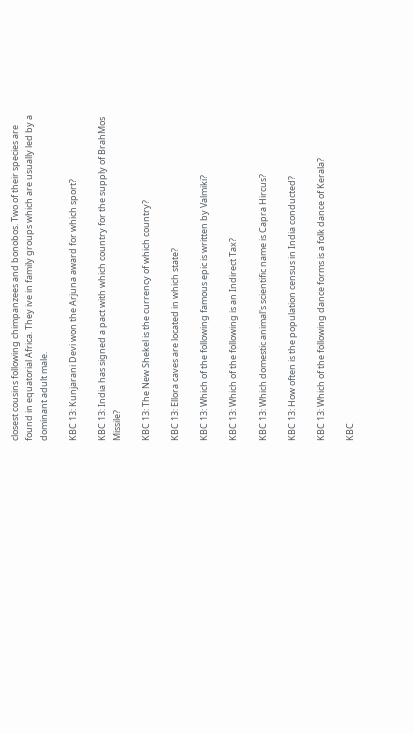closest cousins following chimpanzees and bonobos. Two of their species are found in equatorial Africa. They ive in family groups which are usually led by a dominant adult male.

KBC 13: Kunjarani Devi won the Arjuna award for which sport?

KBC 13: India has signed a pact with which country for the supply of BrahMos Missile?

KBC 13: The New Shekel is the currency of which country?

KBC 13: Ellora caves are located in which state?

KBC 13: Which of the following famous epic is written by Valmiki?

KBC 13: Which of the following is an Indirect Tax?

KBC 13: Which domestic animal's scientific name is Capra Hircus?

KBC 13: How often is the population census in India conducted?

KBC 13: Which of the following dance forms is a folk dance of Kerala?

KBC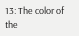13: The color of the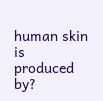human skin is produced by?